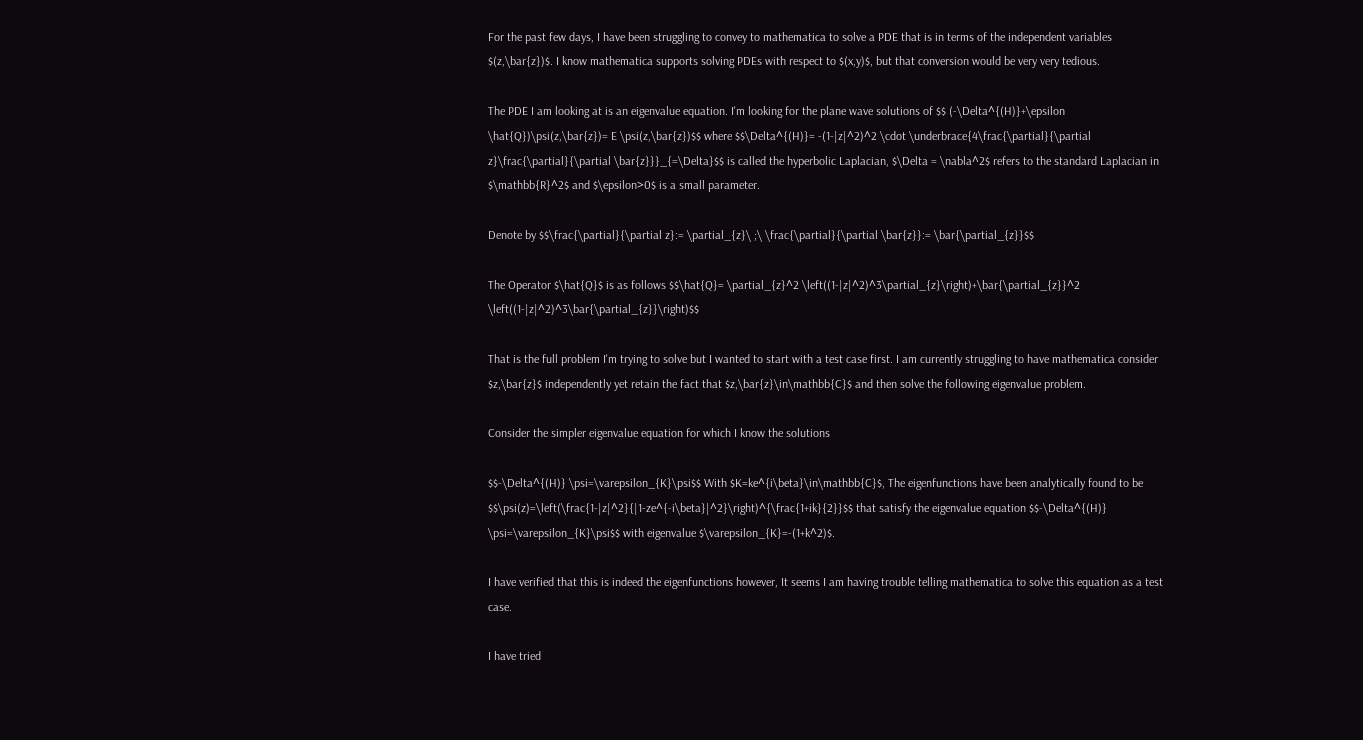For the past few days, I have been struggling to convey to mathematica to solve a PDE that is in terms of the independent variables $(z,\bar{z})$. I know mathematica supports solving PDEs with respect to $(x,y)$, but that conversion would be very very tedious.

The PDE I am looking at is an eigenvalue equation. I'm looking for the plane wave solutions of $$ (-\Delta^{(H)}+\epsilon \hat{Q})\psi(z,\bar{z})= E \psi(z,\bar{z})$$ where $$\Delta^{(H)}= -(1-|z|^2)^2 \cdot \underbrace{4\frac{\partial}{\partial z}\frac{\partial}{\partial \bar{z}}}_{=\Delta}$$ is called the hyperbolic Laplacian, $\Delta = \nabla^2$ refers to the standard Laplacian in $\mathbb{R}^2$ and $\epsilon>0$ is a small parameter.

Denote by $$\frac{\partial}{\partial z}:= \partial_{z}\ ;\ \frac{\partial}{\partial \bar{z}}:= \bar{\partial_{z}}$$

The Operator $\hat{Q}$ is as follows $$\hat{Q}= \partial_{z}^2 \left((1-|z|^2)^3\partial_{z}\right)+\bar{\partial_{z}}^2 \left((1-|z|^2)^3\bar{\partial_{z}}\right)$$

That is the full problem I'm trying to solve but I wanted to start with a test case first. I am currently struggling to have mathematica consider $z,\bar{z}$ independently yet retain the fact that $z,\bar{z}\in\mathbb{C}$ and then solve the following eigenvalue problem.

Consider the simpler eigenvalue equation for which I know the solutions

$$-\Delta^{(H)} \psi=\varepsilon_{K}\psi$$ With $K=ke^{i\beta}\in\mathbb{C}$, The eigenfunctions have been analytically found to be $$\psi(z)=\left(\frac{1-|z|^2}{|1-ze^{-i\beta}|^2}\right)^{\frac{1+ik}{2}}$$ that satisfy the eigenvalue equation $$-\Delta^{(H)} \psi=\varepsilon_{K}\psi$$ with eigenvalue $\varepsilon_{K}=-(1+k^2)$.

I have verified that this is indeed the eigenfunctions however, It seems I am having trouble telling mathematica to solve this equation as a test case.

I have tried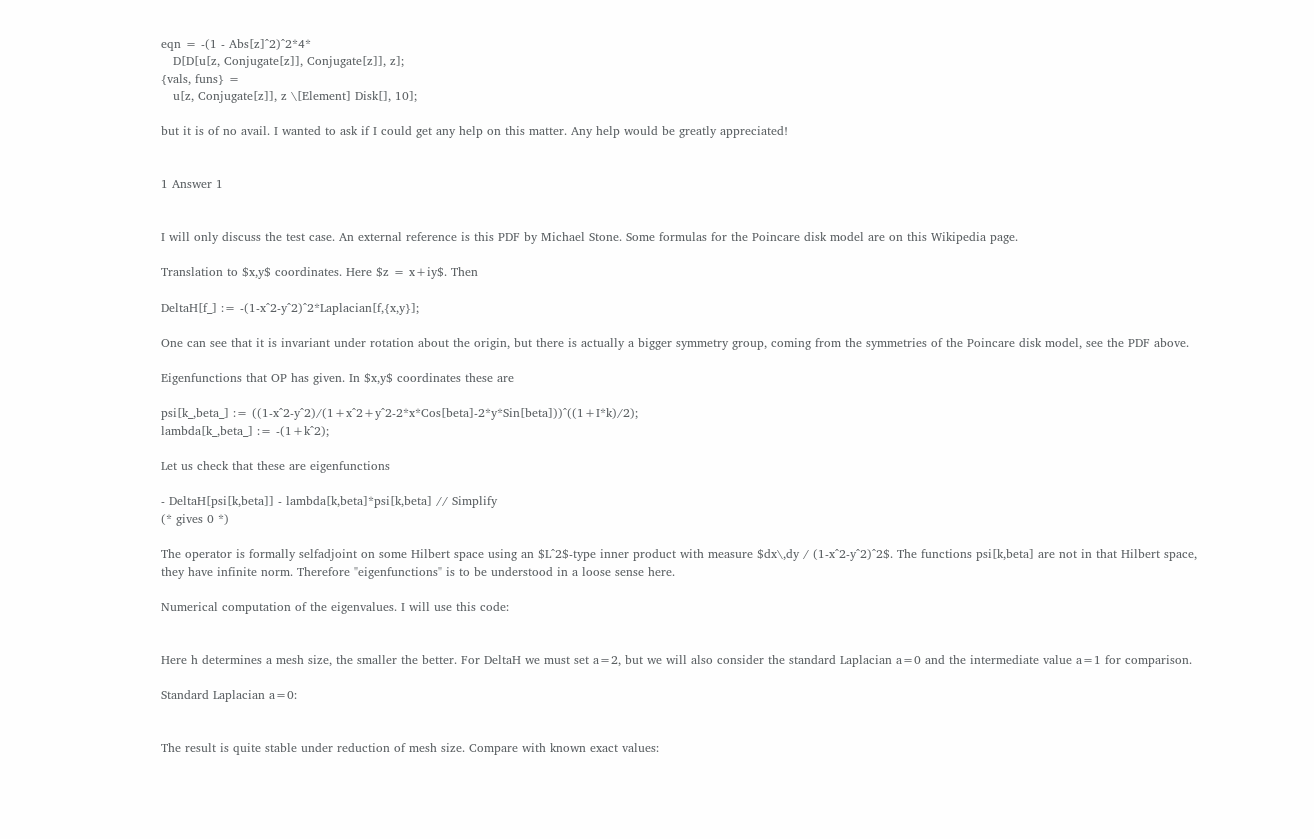eqn = -(1 - Abs[z]^2)^2*4*
   D[D[u[z, Conjugate[z]], Conjugate[z]], z];
{vals, funs} =
   u[z, Conjugate[z]], z \[Element] Disk[], 10];

but it is of no avail. I wanted to ask if I could get any help on this matter. Any help would be greatly appreciated!


1 Answer 1


I will only discuss the test case. An external reference is this PDF by Michael Stone. Some formulas for the Poincare disk model are on this Wikipedia page.

Translation to $x,y$ coordinates. Here $z = x+iy$. Then

DeltaH[f_] := -(1-x^2-y^2)^2*Laplacian[f,{x,y}];

One can see that it is invariant under rotation about the origin, but there is actually a bigger symmetry group, coming from the symmetries of the Poincare disk model, see the PDF above.

Eigenfunctions that OP has given. In $x,y$ coordinates these are

psi[k_,beta_] := ((1-x^2-y^2)/(1+x^2+y^2-2*x*Cos[beta]-2*y*Sin[beta]))^((1+I*k)/2);
lambda[k_,beta_] := -(1+k^2);

Let us check that these are eigenfunctions

- DeltaH[psi[k,beta]] - lambda[k,beta]*psi[k,beta] // Simplify
(* gives 0 *)

The operator is formally selfadjoint on some Hilbert space using an $L^2$-type inner product with measure $dx\,dy / (1-x^2-y^2)^2$. The functions psi[k,beta] are not in that Hilbert space, they have infinite norm. Therefore "eigenfunctions" is to be understood in a loose sense here.

Numerical computation of the eigenvalues. I will use this code:


Here h determines a mesh size, the smaller the better. For DeltaH we must set a=2, but we will also consider the standard Laplacian a=0 and the intermediate value a=1 for comparison.

Standard Laplacian a=0:


The result is quite stable under reduction of mesh size. Compare with known exact values: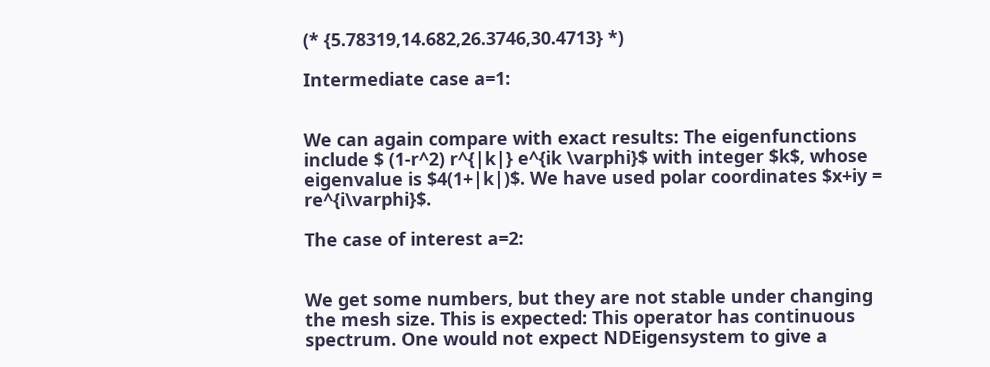(* {5.78319,14.682,26.3746,30.4713} *)

Intermediate case a=1:


We can again compare with exact results: The eigenfunctions include $ (1-r^2) r^{|k|} e^{ik \varphi}$ with integer $k$, whose eigenvalue is $4(1+|k|)$. We have used polar coordinates $x+iy = re^{i\varphi}$.

The case of interest a=2:


We get some numbers, but they are not stable under changing the mesh size. This is expected: This operator has continuous spectrum. One would not expect NDEigensystem to give a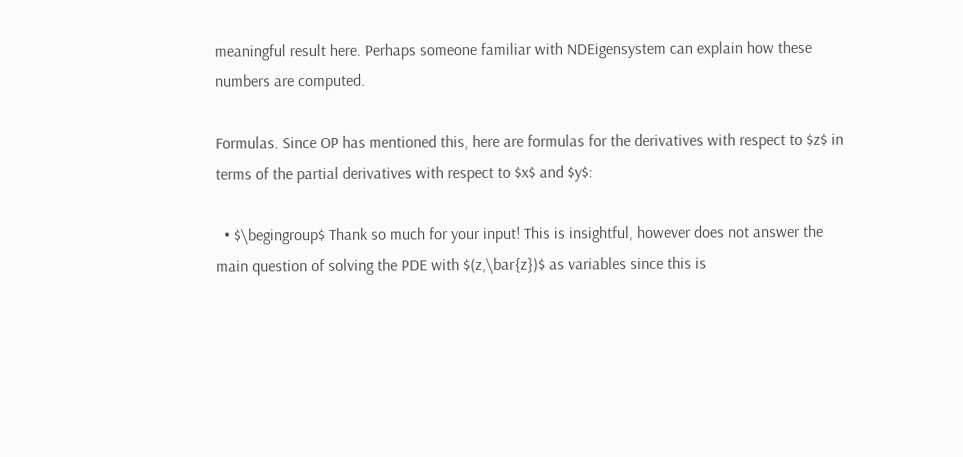meaningful result here. Perhaps someone familiar with NDEigensystem can explain how these numbers are computed.

Formulas. Since OP has mentioned this, here are formulas for the derivatives with respect to $z$ in terms of the partial derivatives with respect to $x$ and $y$:

  • $\begingroup$ Thank so much for your input! This is insightful, however does not answer the main question of solving the PDE with $(z,\bar{z})$ as variables since this is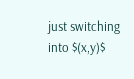just switching into $(x,y)$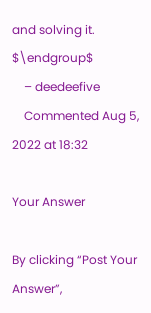and solving it. $\endgroup$
    – deedeefive
    Commented Aug 5, 2022 at 18:32

Your Answer

By clicking “Post Your Answer”,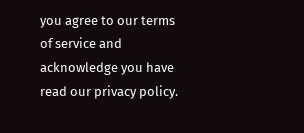you agree to our terms of service and acknowledge you have read our privacy policy.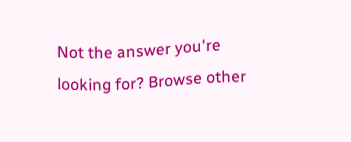Not the answer you're looking for? Browse other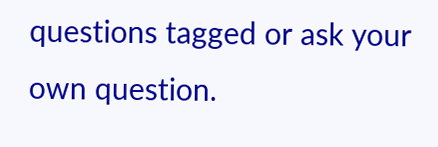questions tagged or ask your own question.